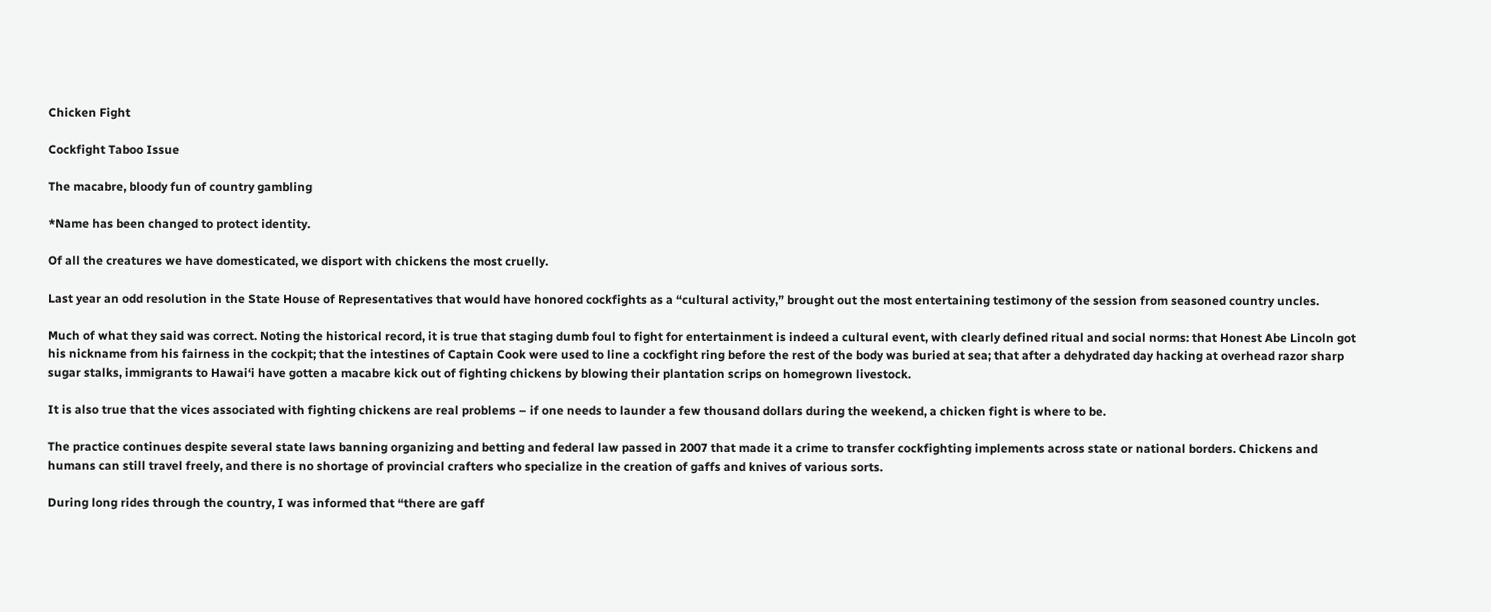Chicken Fight

Cockfight Taboo Issue

The macabre, bloody fun of country gambling

*Name has been changed to protect identity.

Of all the creatures we have domesticated, we disport with chickens the most cruelly.

Last year an odd resolution in the State House of Representatives that would have honored cockfights as a “cultural activity,” brought out the most entertaining testimony of the session from seasoned country uncles.

Much of what they said was correct. Noting the historical record, it is true that staging dumb foul to fight for entertainment is indeed a cultural event, with clearly defined ritual and social norms: that Honest Abe Lincoln got his nickname from his fairness in the cockpit; that the intestines of Captain Cook were used to line a cockfight ring before the rest of the body was buried at sea; that after a dehydrated day hacking at overhead razor sharp sugar stalks, immigrants to Hawai‘i have gotten a macabre kick out of fighting chickens by blowing their plantation scrips on homegrown livestock.

It is also true that the vices associated with fighting chickens are real problems – if one needs to launder a few thousand dollars during the weekend, a chicken fight is where to be.

The practice continues despite several state laws banning organizing and betting and federal law passed in 2007 that made it a crime to transfer cockfighting implements across state or national borders. Chickens and humans can still travel freely, and there is no shortage of provincial crafters who specialize in the creation of gaffs and knives of various sorts.

During long rides through the country, I was informed that “there are gaff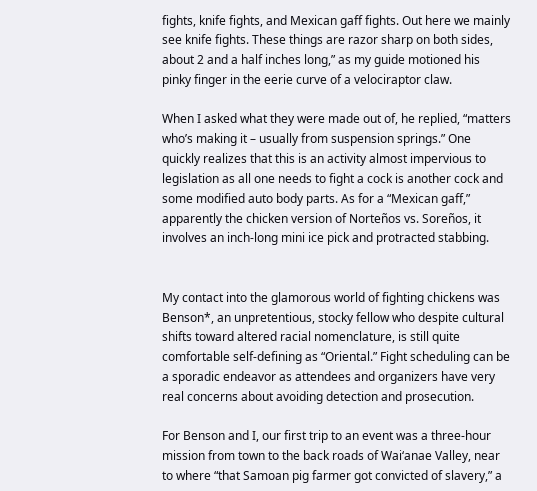fights, knife fights, and Mexican gaff fights. Out here we mainly see knife fights. These things are razor sharp on both sides, about 2 and a half inches long,” as my guide motioned his pinky finger in the eerie curve of a velociraptor claw.

When I asked what they were made out of, he replied, “matters who’s making it – usually from suspension springs.” One quickly realizes that this is an activity almost impervious to legislation as all one needs to fight a cock is another cock and some modified auto body parts. As for a “Mexican gaff,” apparently the chicken version of Norteños vs. Soreños, it involves an inch-long mini ice pick and protracted stabbing.


My contact into the glamorous world of fighting chickens was Benson*, an unpretentious, stocky fellow who despite cultural shifts toward altered racial nomenclature, is still quite comfortable self-defining as “Oriental.” Fight scheduling can be a sporadic endeavor as attendees and organizers have very real concerns about avoiding detection and prosecution.

For Benson and I, our first trip to an event was a three-hour mission from town to the back roads of Wai‘anae Valley, near to where “that Samoan pig farmer got convicted of slavery,” a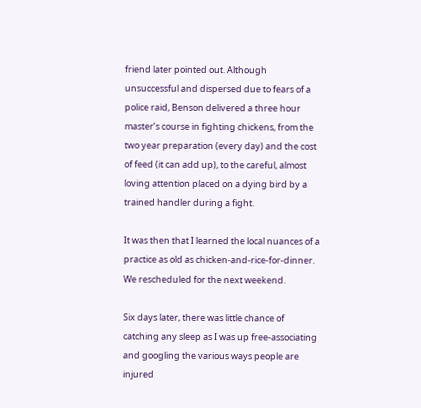friend later pointed out. Although unsuccessful and dispersed due to fears of a police raid, Benson delivered a three hour master’s course in fighting chickens, from the two year preparation (every day) and the cost of feed (it can add up), to the careful, almost loving attention placed on a dying bird by a trained handler during a fight.

It was then that I learned the local nuances of a practice as old as chicken-and-rice-for-dinner. We rescheduled for the next weekend.

Six days later, there was little chance of catching any sleep as I was up free-associating and googling the various ways people are injured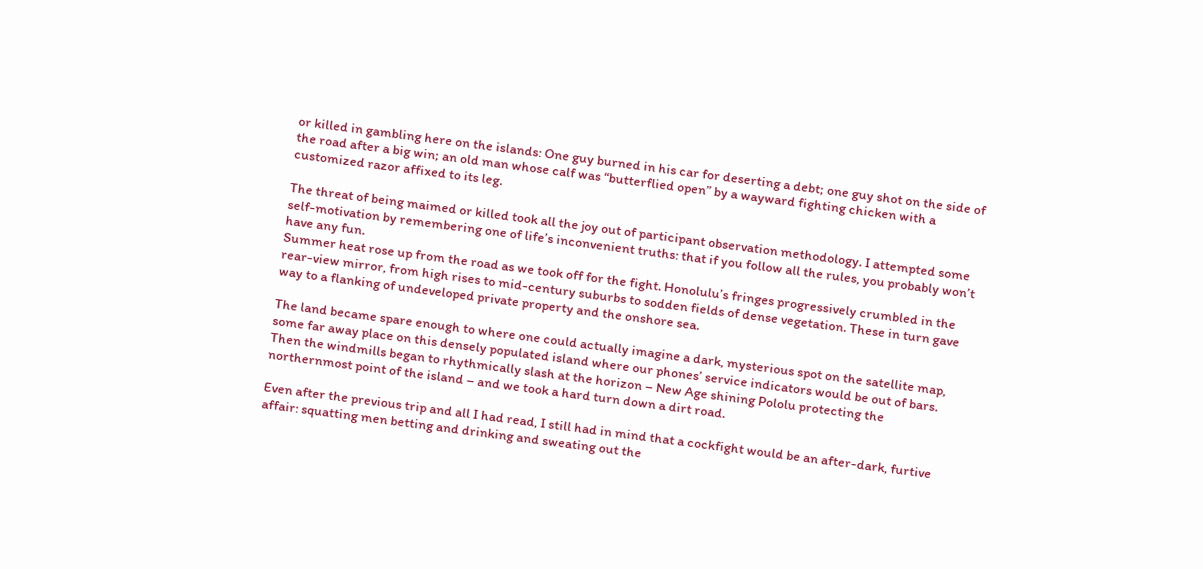or killed in gambling here on the islands: One guy burned in his car for deserting a debt; one guy shot on the side of the road after a big win; an old man whose calf was “butterflied open” by a wayward fighting chicken with a customized razor affixed to its leg.

The threat of being maimed or killed took all the joy out of participant observation methodology. I attempted some self-motivation by remembering one of life’s inconvenient truths: that if you follow all the rules, you probably won’t have any fun.
Summer heat rose up from the road as we took off for the fight. Honolulu’s fringes progressively crumbled in the rear-view mirror, from high rises to mid-century suburbs to sodden fields of dense vegetation. These in turn gave way to a flanking of undeveloped private property and the onshore sea.

The land became spare enough to where one could actually imagine a dark, mysterious spot on the satellite map, some far away place on this densely populated island where our phones’ service indicators would be out of bars. Then the windmills began to rhythmically slash at the horizon – New Age shining Pololu protecting the northernmost point of the island – and we took a hard turn down a dirt road.

Even after the previous trip and all I had read, I still had in mind that a cockfight would be an after-dark, furtive affair: squatting men betting and drinking and sweating out the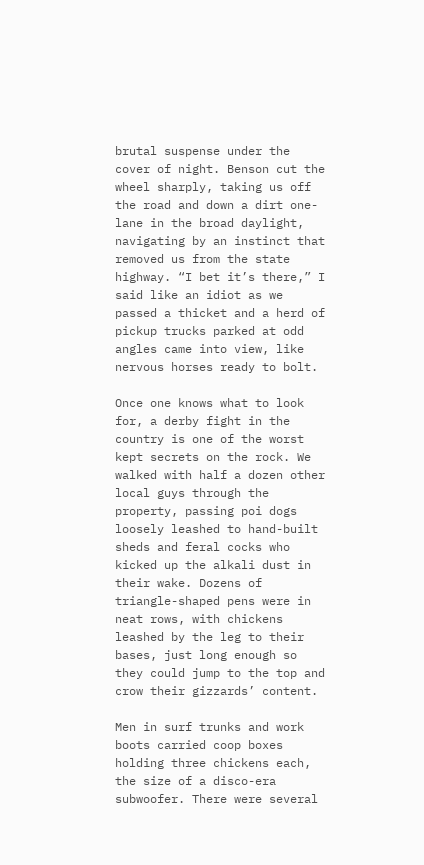brutal suspense under the cover of night. Benson cut the wheel sharply, taking us off the road and down a dirt one-lane in the broad daylight, navigating by an instinct that removed us from the state highway. “I bet it’s there,” I said like an idiot as we passed a thicket and a herd of pickup trucks parked at odd angles came into view, like nervous horses ready to bolt.

Once one knows what to look for, a derby fight in the country is one of the worst kept secrets on the rock. We walked with half a dozen other local guys through the property, passing poi dogs loosely leashed to hand-built sheds and feral cocks who kicked up the alkali dust in their wake. Dozens of triangle-shaped pens were in neat rows, with chickens leashed by the leg to their bases, just long enough so they could jump to the top and crow their gizzards’ content.

Men in surf trunks and work boots carried coop boxes holding three chickens each, the size of a disco-era subwoofer. There were several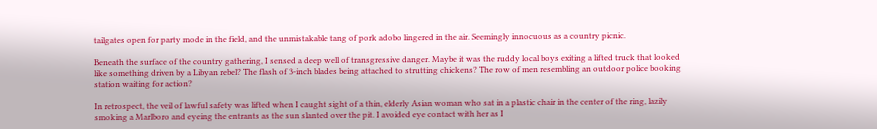tailgates open for party mode in the field, and the unmistakable tang of pork adobo lingered in the air. Seemingly innocuous as a country picnic.

Beneath the surface of the country gathering, I sensed a deep well of transgressive danger. Maybe it was the ruddy local boys exiting a lifted truck that looked like something driven by a Libyan rebel? The flash of 3-inch blades being attached to strutting chickens? The row of men resembling an outdoor police booking station waiting for action?

In retrospect, the veil of lawful safety was lifted when I caught sight of a thin, elderly Asian woman who sat in a plastic chair in the center of the ring, lazily smoking a Marlboro and eyeing the entrants as the sun slanted over the pit. I avoided eye contact with her as I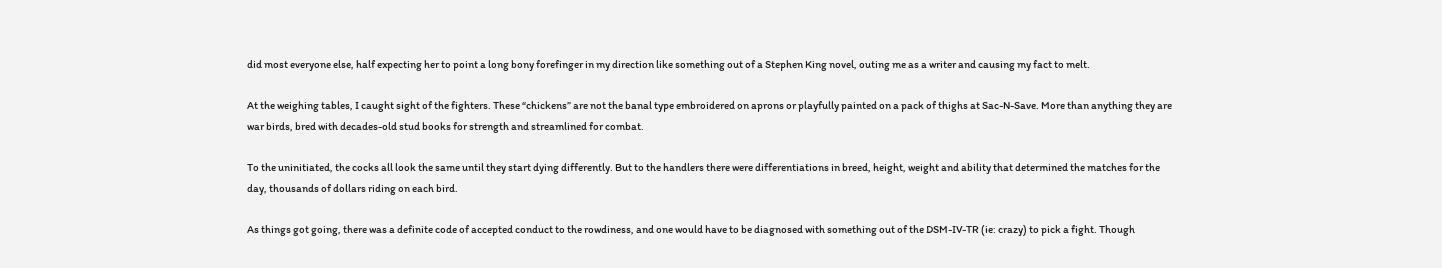did most everyone else, half expecting her to point a long bony forefinger in my direction like something out of a Stephen King novel, outing me as a writer and causing my fact to melt.

At the weighing tables, I caught sight of the fighters. These “chickens” are not the banal type embroidered on aprons or playfully painted on a pack of thighs at Sac-N-Save. More than anything they are war birds, bred with decades-old stud books for strength and streamlined for combat.

To the uninitiated, the cocks all look the same until they start dying differently. But to the handlers there were differentiations in breed, height, weight and ability that determined the matches for the day, thousands of dollars riding on each bird.

As things got going, there was a definite code of accepted conduct to the rowdiness, and one would have to be diagnosed with something out of the DSM-IV-TR (ie: crazy) to pick a fight. Though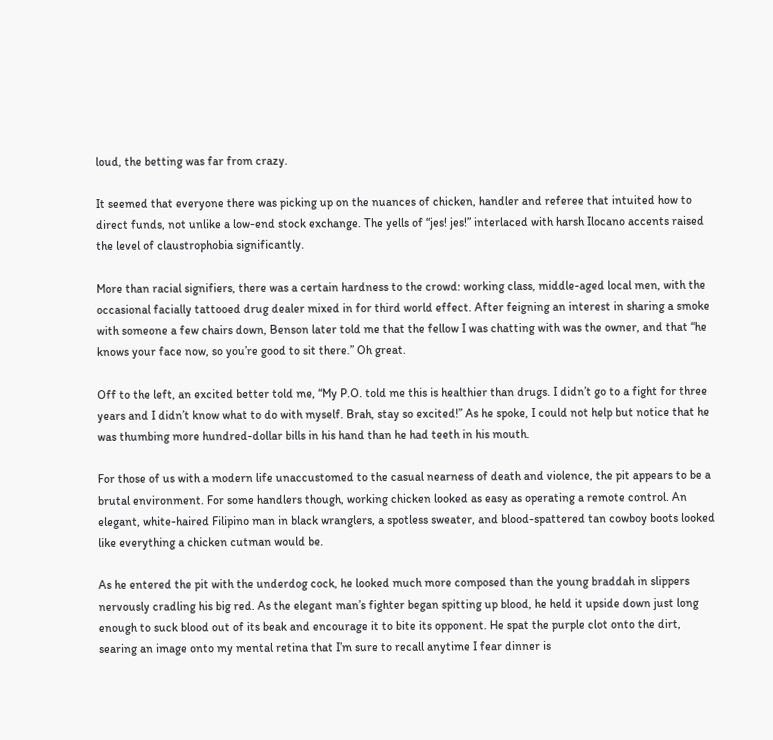loud, the betting was far from crazy.

It seemed that everyone there was picking up on the nuances of chicken, handler and referee that intuited how to direct funds, not unlike a low-end stock exchange. The yells of “jes! jes!” interlaced with harsh Ilocano accents raised the level of claustrophobia significantly.

More than racial signifiers, there was a certain hardness to the crowd: working class, middle-aged local men, with the occasional facially tattooed drug dealer mixed in for third world effect. After feigning an interest in sharing a smoke with someone a few chairs down, Benson later told me that the fellow I was chatting with was the owner, and that “he knows your face now, so you’re good to sit there.” Oh great.

Off to the left, an excited better told me, “My P.O. told me this is healthier than drugs. I didn’t go to a fight for three years and I didn’t know what to do with myself. Brah, stay so excited!” As he spoke, I could not help but notice that he was thumbing more hundred-dollar bills in his hand than he had teeth in his mouth.

For those of us with a modern life unaccustomed to the casual nearness of death and violence, the pit appears to be a brutal environment. For some handlers though, working chicken looked as easy as operating a remote control. An elegant, white-haired Filipino man in black wranglers, a spotless sweater, and blood-spattered tan cowboy boots looked like everything a chicken cutman would be.

As he entered the pit with the underdog cock, he looked much more composed than the young braddah in slippers nervously cradling his big red. As the elegant man’s fighter began spitting up blood, he held it upside down just long enough to suck blood out of its beak and encourage it to bite its opponent. He spat the purple clot onto the dirt, searing an image onto my mental retina that I’m sure to recall anytime I fear dinner is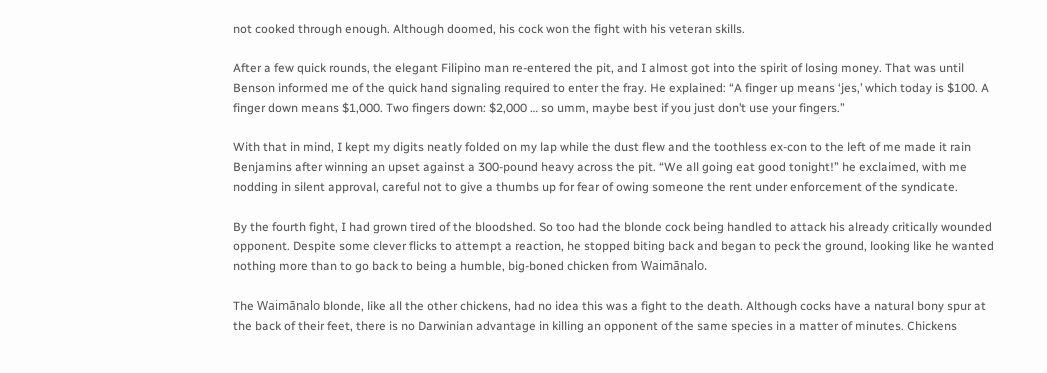not cooked through enough. Although doomed, his cock won the fight with his veteran skills.

After a few quick rounds, the elegant Filipino man re-entered the pit, and I almost got into the spirit of losing money. That was until Benson informed me of the quick hand signaling required to enter the fray. He explained: “A finger up means ‘jes,’ which today is $100. A finger down means $1,000. Two fingers down: $2,000 … so umm, maybe best if you just don’t use your fingers.”

With that in mind, I kept my digits neatly folded on my lap while the dust flew and the toothless ex-con to the left of me made it rain Benjamins after winning an upset against a 300-pound heavy across the pit. “We all going eat good tonight!” he exclaimed, with me nodding in silent approval, careful not to give a thumbs up for fear of owing someone the rent under enforcement of the syndicate.

By the fourth fight, I had grown tired of the bloodshed. So too had the blonde cock being handled to attack his already critically wounded opponent. Despite some clever flicks to attempt a reaction, he stopped biting back and began to peck the ground, looking like he wanted nothing more than to go back to being a humble, big-boned chicken from Waimānalo.

The Waimānalo blonde, like all the other chickens, had no idea this was a fight to the death. Although cocks have a natural bony spur at the back of their feet, there is no Darwinian advantage in killing an opponent of the same species in a matter of minutes. Chickens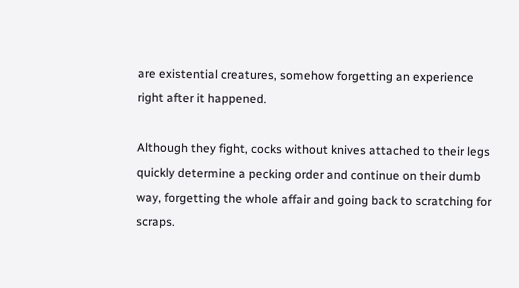are existential creatures, somehow forgetting an experience right after it happened.

Although they fight, cocks without knives attached to their legs quickly determine a pecking order and continue on their dumb way, forgetting the whole affair and going back to scratching for scraps.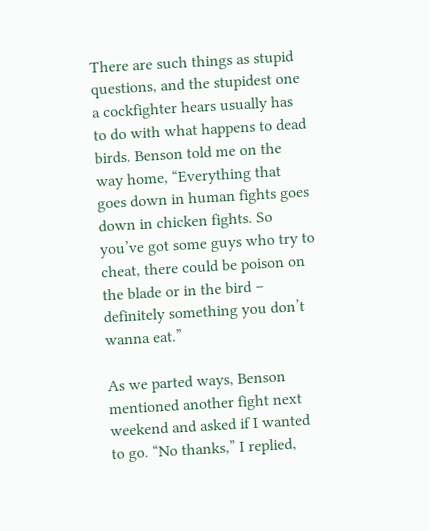There are such things as stupid questions, and the stupidest one a cockfighter hears usually has to do with what happens to dead birds. Benson told me on the way home, “Everything that goes down in human fights goes down in chicken fights. So you’ve got some guys who try to cheat, there could be poison on the blade or in the bird – definitely something you don’t wanna eat.”

As we parted ways, Benson mentioned another fight next weekend and asked if I wanted to go. “No thanks,” I replied,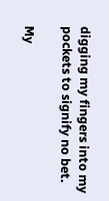digging my fingers into my pockets to signify no bet.

My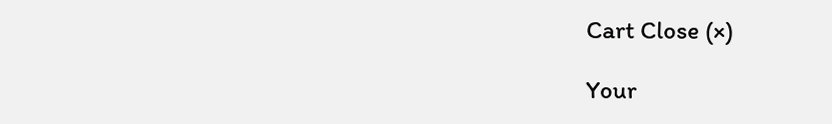Cart Close (×)

Your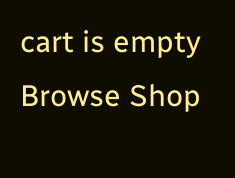cart is empty
Browse Shop